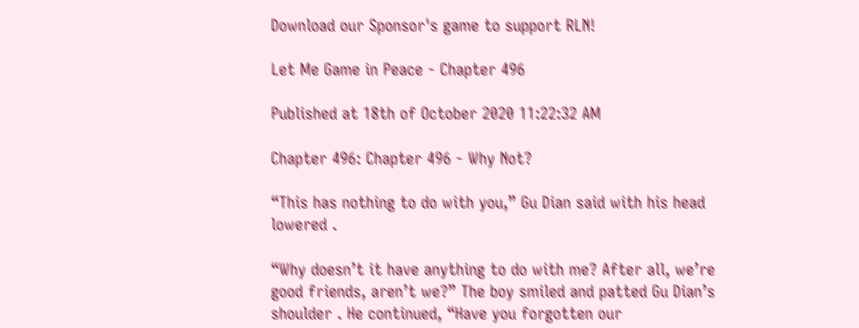Download our Sponsor's game to support RLN!

Let Me Game in Peace - Chapter 496

Published at 18th of October 2020 11:22:32 AM

Chapter 496: Chapter 496 - Why Not?

“This has nothing to do with you,” Gu Dian said with his head lowered .

“Why doesn’t it have anything to do with me? After all, we’re good friends, aren’t we?” The boy smiled and patted Gu Dian’s shoulder . He continued, “Have you forgotten our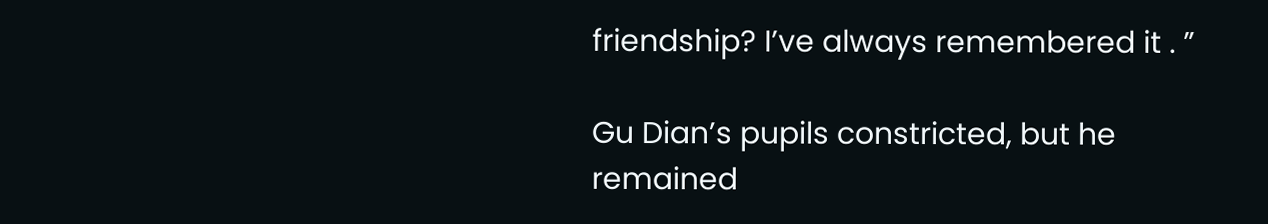friendship? I’ve always remembered it . ”

Gu Dian’s pupils constricted, but he remained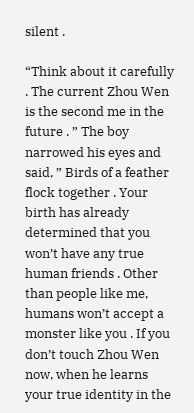silent .

“Think about it carefully . The current Zhou Wen is the second me in the future . ” The boy narrowed his eyes and said, ” Birds of a feather flock together . Your birth has already determined that you won’t have any true human friends . Other than people like me, humans won’t accept a monster like you . If you don’t touch Zhou Wen now, when he learns your true identity in the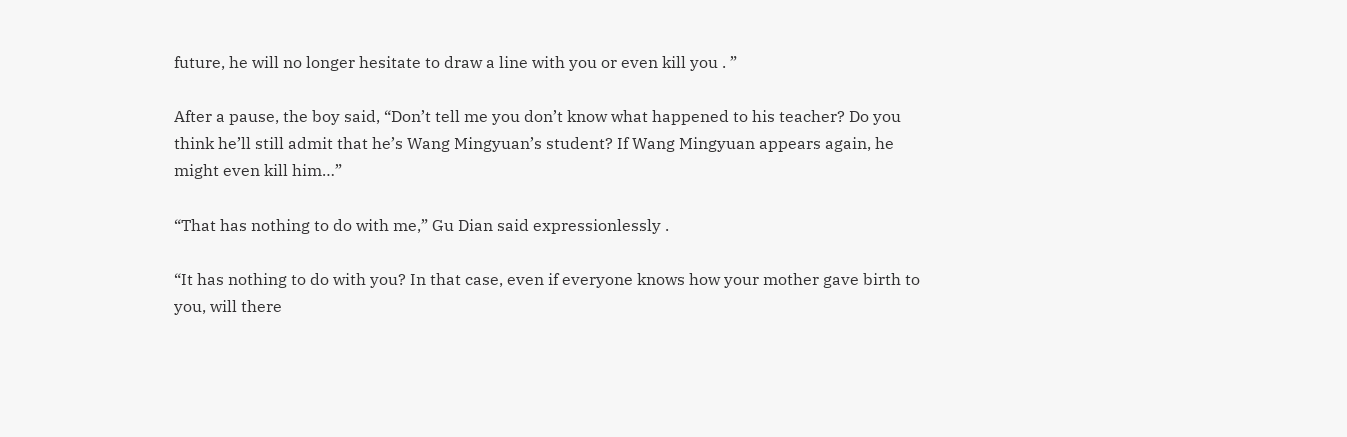future, he will no longer hesitate to draw a line with you or even kill you . ”

After a pause, the boy said, “Don’t tell me you don’t know what happened to his teacher? Do you think he’ll still admit that he’s Wang Mingyuan’s student? If Wang Mingyuan appears again, he might even kill him…”

“That has nothing to do with me,” Gu Dian said expressionlessly .

“It has nothing to do with you? In that case, even if everyone knows how your mother gave birth to you, will there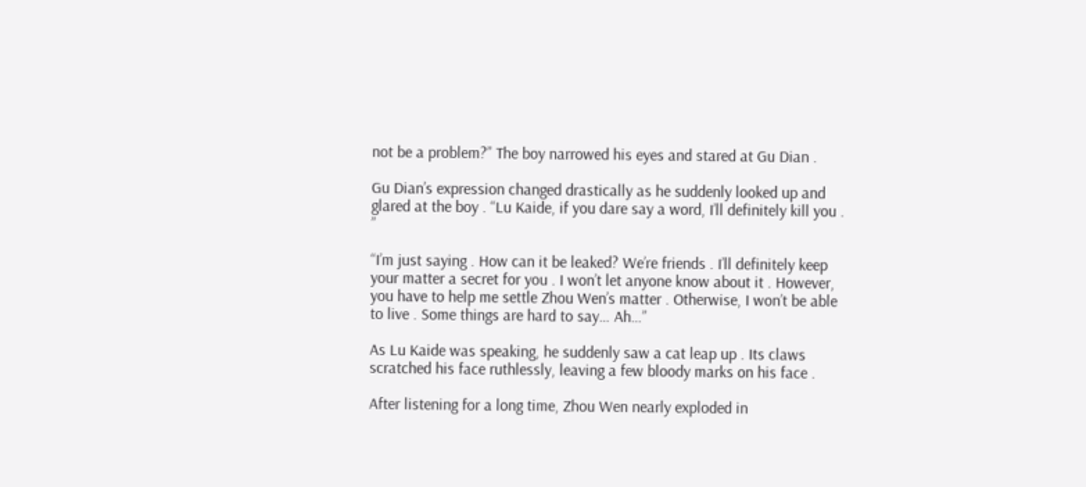not be a problem?” The boy narrowed his eyes and stared at Gu Dian .

Gu Dian’s expression changed drastically as he suddenly looked up and glared at the boy . “Lu Kaide, if you dare say a word, I’ll definitely kill you . ”

“I’m just saying . How can it be leaked? We’re friends . I’ll definitely keep your matter a secret for you . I won’t let anyone know about it . However, you have to help me settle Zhou Wen’s matter . Otherwise, I won’t be able to live . Some things are hard to say… Ah…”

As Lu Kaide was speaking, he suddenly saw a cat leap up . Its claws scratched his face ruthlessly, leaving a few bloody marks on his face .

After listening for a long time, Zhou Wen nearly exploded in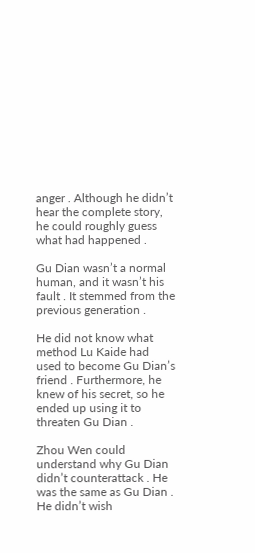anger . Although he didn’t hear the complete story, he could roughly guess what had happened .

Gu Dian wasn’t a normal human, and it wasn’t his fault . It stemmed from the previous generation .

He did not know what method Lu Kaide had used to become Gu Dian’s friend . Furthermore, he knew of his secret, so he ended up using it to threaten Gu Dian .

Zhou Wen could understand why Gu Dian didn’t counterattack . He was the same as Gu Dian . He didn’t wish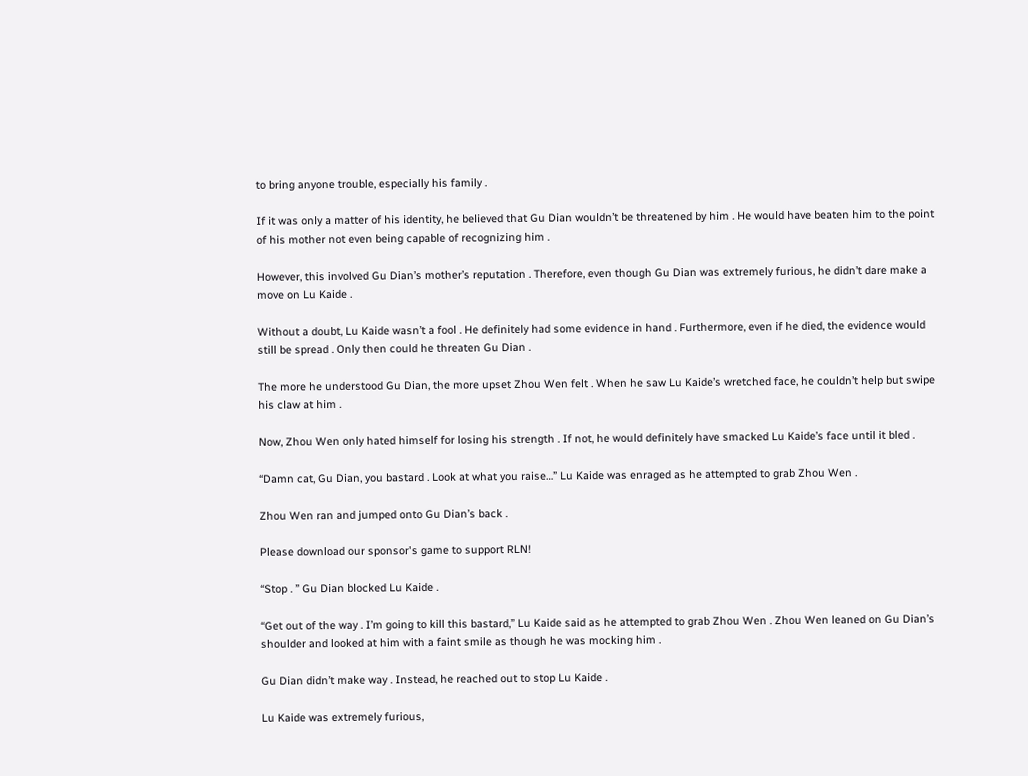to bring anyone trouble, especially his family .

If it was only a matter of his identity, he believed that Gu Dian wouldn’t be threatened by him . He would have beaten him to the point of his mother not even being capable of recognizing him .

However, this involved Gu Dian’s mother’s reputation . Therefore, even though Gu Dian was extremely furious, he didn’t dare make a move on Lu Kaide .

Without a doubt, Lu Kaide wasn’t a fool . He definitely had some evidence in hand . Furthermore, even if he died, the evidence would still be spread . Only then could he threaten Gu Dian .

The more he understood Gu Dian, the more upset Zhou Wen felt . When he saw Lu Kaide’s wretched face, he couldn’t help but swipe his claw at him .

Now, Zhou Wen only hated himself for losing his strength . If not, he would definitely have smacked Lu Kaide’s face until it bled .

“Damn cat, Gu Dian, you bastard . Look at what you raise…” Lu Kaide was enraged as he attempted to grab Zhou Wen .

Zhou Wen ran and jumped onto Gu Dian’s back .

Please download our sponsor's game to support RLN!

“Stop . ” Gu Dian blocked Lu Kaide .

“Get out of the way . I’m going to kill this bastard,” Lu Kaide said as he attempted to grab Zhou Wen . Zhou Wen leaned on Gu Dian’s shoulder and looked at him with a faint smile as though he was mocking him .

Gu Dian didn’t make way . Instead, he reached out to stop Lu Kaide .

Lu Kaide was extremely furious,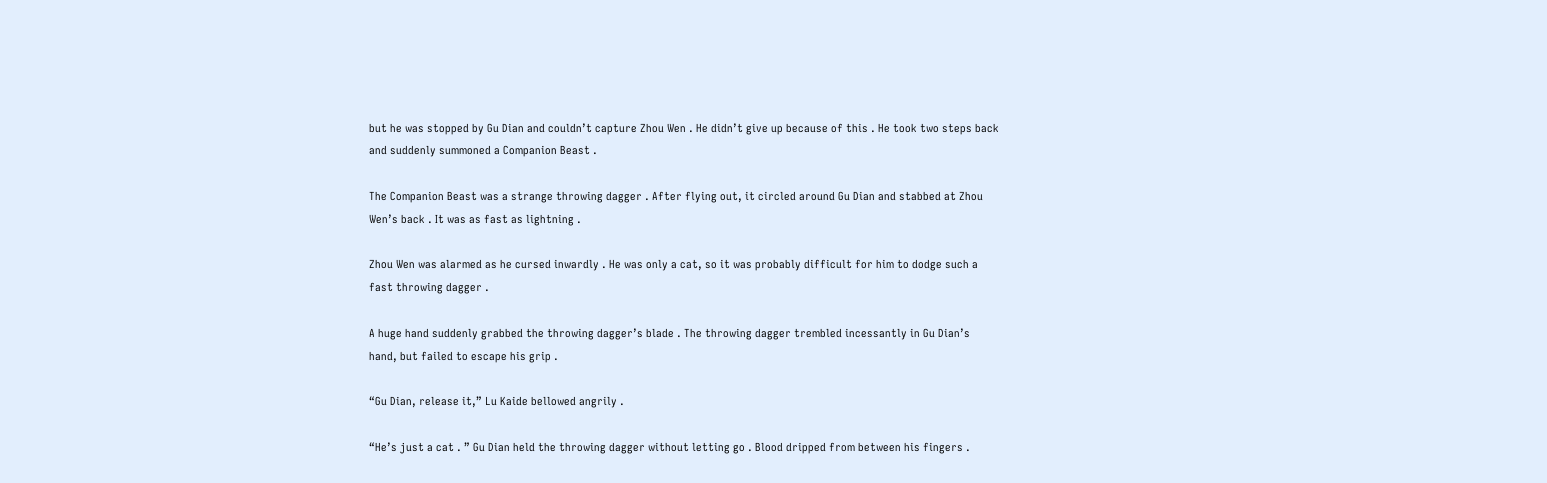but he was stopped by Gu Dian and couldn’t capture Zhou Wen . He didn’t give up because of this . He took two steps back and suddenly summoned a Companion Beast .

The Companion Beast was a strange throwing dagger . After flying out, it circled around Gu Dian and stabbed at Zhou Wen’s back . It was as fast as lightning .

Zhou Wen was alarmed as he cursed inwardly . He was only a cat, so it was probably difficult for him to dodge such a fast throwing dagger .

A huge hand suddenly grabbed the throwing dagger’s blade . The throwing dagger trembled incessantly in Gu Dian’s hand, but failed to escape his grip .

“Gu Dian, release it,” Lu Kaide bellowed angrily .

“He’s just a cat . ” Gu Dian held the throwing dagger without letting go . Blood dripped from between his fingers .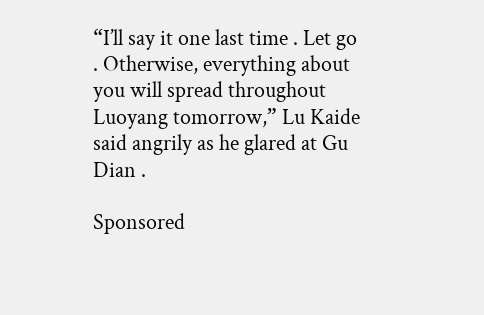“I’ll say it one last time . Let go . Otherwise, everything about you will spread throughout Luoyang tomorrow,” Lu Kaide said angrily as he glared at Gu Dian .

Sponsored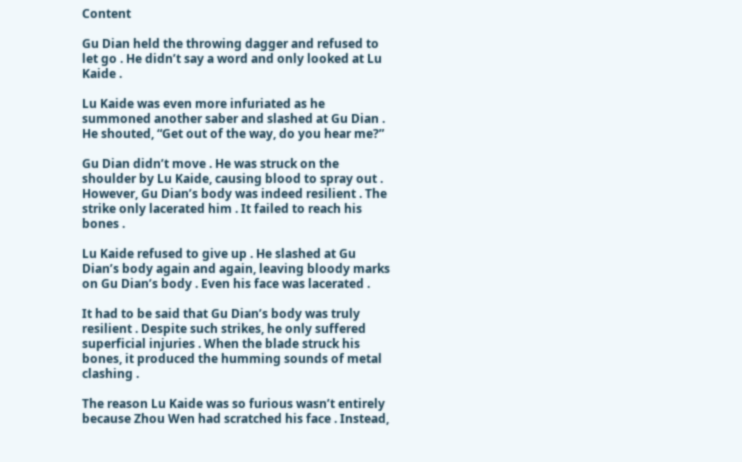Content

Gu Dian held the throwing dagger and refused to let go . He didn’t say a word and only looked at Lu Kaide .

Lu Kaide was even more infuriated as he summoned another saber and slashed at Gu Dian . He shouted, “Get out of the way, do you hear me?”

Gu Dian didn’t move . He was struck on the shoulder by Lu Kaide, causing blood to spray out . However, Gu Dian’s body was indeed resilient . The strike only lacerated him . It failed to reach his bones .

Lu Kaide refused to give up . He slashed at Gu Dian’s body again and again, leaving bloody marks on Gu Dian’s body . Even his face was lacerated .

It had to be said that Gu Dian’s body was truly resilient . Despite such strikes, he only suffered superficial injuries . When the blade struck his bones, it produced the humming sounds of metal clashing .

The reason Lu Kaide was so furious wasn’t entirely because Zhou Wen had scratched his face . Instead,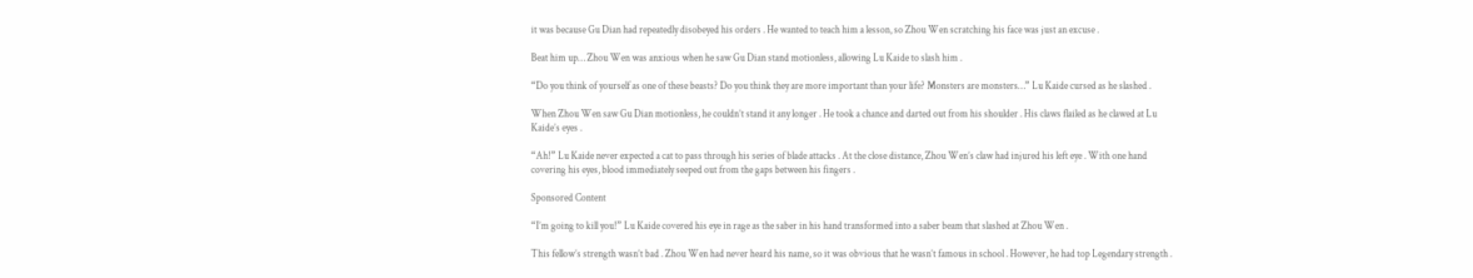it was because Gu Dian had repeatedly disobeyed his orders . He wanted to teach him a lesson, so Zhou Wen scratching his face was just an excuse .

Beat him up… Zhou Wen was anxious when he saw Gu Dian stand motionless, allowing Lu Kaide to slash him .

“Do you think of yourself as one of these beasts? Do you think they are more important than your life? Monsters are monsters…” Lu Kaide cursed as he slashed .

When Zhou Wen saw Gu Dian motionless, he couldn’t stand it any longer . He took a chance and darted out from his shoulder . His claws flailed as he clawed at Lu Kaide’s eyes .

“Ah!” Lu Kaide never expected a cat to pass through his series of blade attacks . At the close distance, Zhou Wen’s claw had injured his left eye . With one hand covering his eyes, blood immediately seeped out from the gaps between his fingers .

Sponsored Content

“I’m going to kill you!” Lu Kaide covered his eye in rage as the saber in his hand transformed into a saber beam that slashed at Zhou Wen .

This fellow’s strength wasn’t bad . Zhou Wen had never heard his name, so it was obvious that he wasn’t famous in school . However, he had top Legendary strength .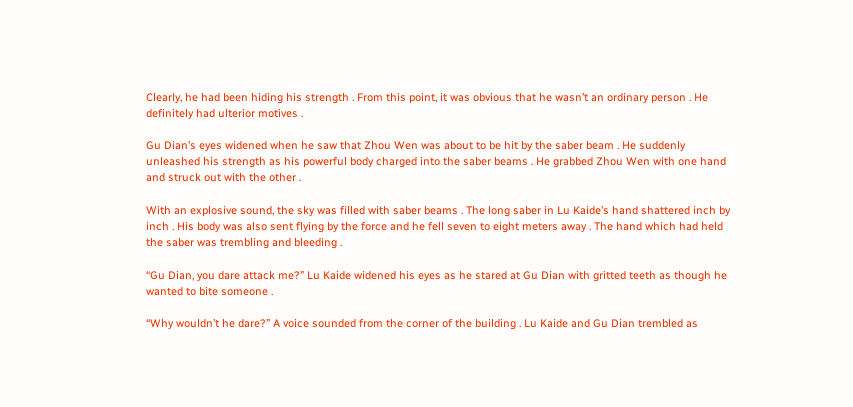Clearly, he had been hiding his strength . From this point, it was obvious that he wasn’t an ordinary person . He definitely had ulterior motives .

Gu Dian’s eyes widened when he saw that Zhou Wen was about to be hit by the saber beam . He suddenly unleashed his strength as his powerful body charged into the saber beams . He grabbed Zhou Wen with one hand and struck out with the other .

With an explosive sound, the sky was filled with saber beams . The long saber in Lu Kaide’s hand shattered inch by inch . His body was also sent flying by the force and he fell seven to eight meters away . The hand which had held the saber was trembling and bleeding .

“Gu Dian, you dare attack me?” Lu Kaide widened his eyes as he stared at Gu Dian with gritted teeth as though he wanted to bite someone .

“Why wouldn’t he dare?” A voice sounded from the corner of the building . Lu Kaide and Gu Dian trembled as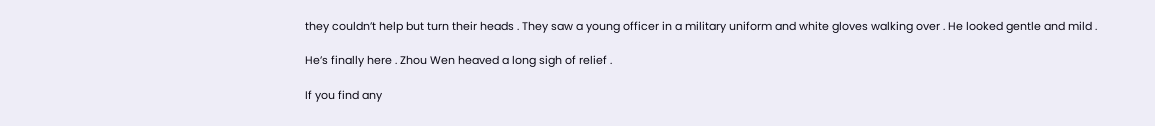they couldn’t help but turn their heads . They saw a young officer in a military uniform and white gloves walking over . He looked gentle and mild .

He’s finally here . Zhou Wen heaved a long sigh of relief .

If you find any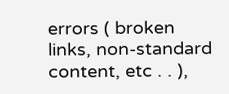errors ( broken links, non-standard content, etc . . ),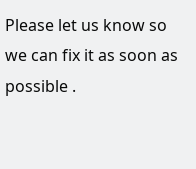Please let us know so we can fix it as soon as possible .